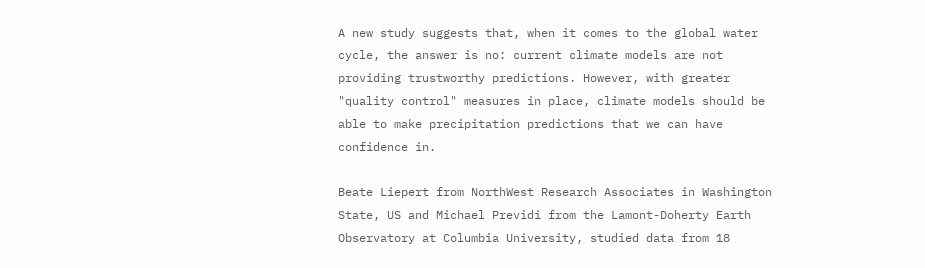A new study suggests that, when it comes to the global water cycle, the answer is no: current climate models are not providing trustworthy predictions. However, with greater "quality control" measures in place, climate models should be able to make precipitation predictions that we can have confidence in.

Beate Liepert from NorthWest Research Associates in Washington State, US and Michael Previdi from the Lamont-Doherty Earth Observatory at Columbia University, studied data from 18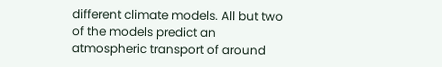different climate models. All but two of the models predict an atmospheric transport of around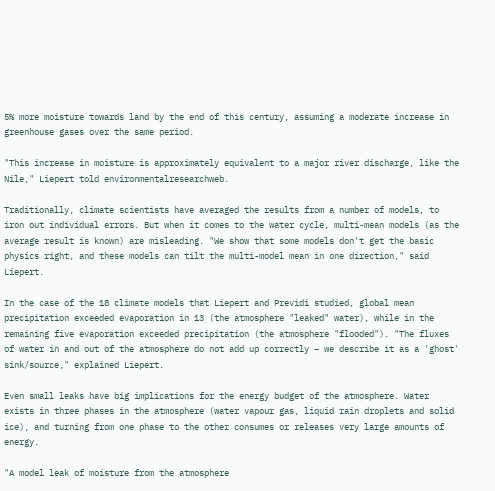5% more moisture towards land by the end of this century, assuming a moderate increase in greenhouse gases over the same period.

"This increase in moisture is approximately equivalent to a major river discharge, like the Nile," Liepert told environmentalresearchweb.

Traditionally, climate scientists have averaged the results from a number of models, to iron out individual errors. But when it comes to the water cycle, multi-mean models (as the average result is known) are misleading. "We show that some models don't get the basic physics right, and these models can tilt the multi-model mean in one direction," said Liepert.

In the case of the 18 climate models that Liepert and Previdi studied, global mean precipitation exceeded evaporation in 13 (the atmosphere "leaked" water), while in the remaining five evaporation exceeded precipitation (the atmosphere "flooded"). "The fluxes of water in and out of the atmosphere do not add up correctly – we describe it as a 'ghost' sink/source," explained Liepert.

Even small leaks have big implications for the energy budget of the atmosphere. Water exists in three phases in the atmosphere (water vapour gas, liquid rain droplets and solid ice), and turning from one phase to the other consumes or releases very large amounts of energy.

"A model leak of moisture from the atmosphere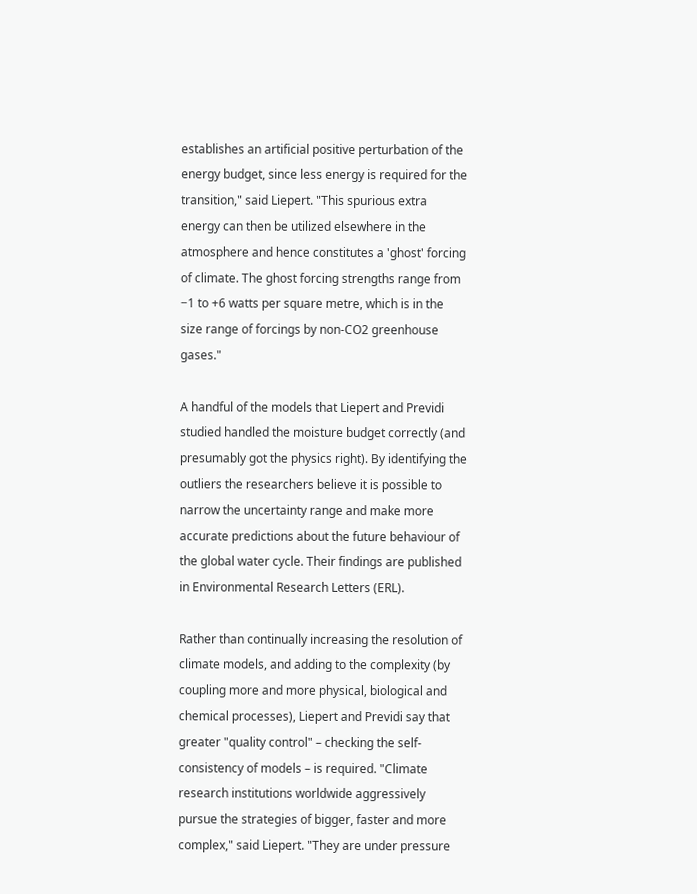establishes an artificial positive perturbation of the energy budget, since less energy is required for the transition," said Liepert. "This spurious extra energy can then be utilized elsewhere in the atmosphere and hence constitutes a 'ghost' forcing of climate. The ghost forcing strengths range from −1 to +6 watts per square metre, which is in the size range of forcings by non-CO2 greenhouse gases."

A handful of the models that Liepert and Previdi studied handled the moisture budget correctly (and presumably got the physics right). By identifying the outliers the researchers believe it is possible to narrow the uncertainty range and make more accurate predictions about the future behaviour of the global water cycle. Their findings are published in Environmental Research Letters (ERL).

Rather than continually increasing the resolution of climate models, and adding to the complexity (by coupling more and more physical, biological and chemical processes), Liepert and Previdi say that greater "quality control" – checking the self-consistency of models – is required. "Climate research institutions worldwide aggressively pursue the strategies of bigger, faster and more complex," said Liepert. "They are under pressure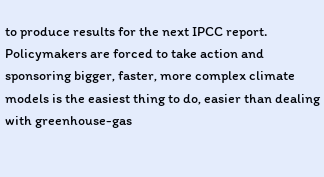to produce results for the next IPCC report. Policymakers are forced to take action and sponsoring bigger, faster, more complex climate models is the easiest thing to do, easier than dealing with greenhouse-gas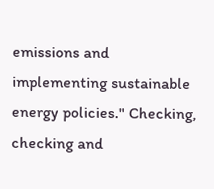emissions and implementing sustainable energy policies." Checking, checking and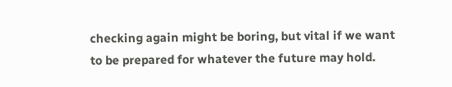checking again might be boring, but vital if we want to be prepared for whatever the future may hold.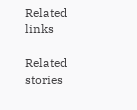Related links

Related stories